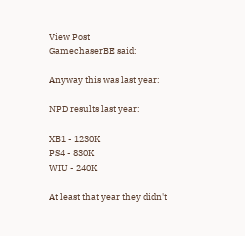View Post
GamechaserBE said:

Anyway this was last year:

NPD results last year:

XB1 - 1230K
PS4 - 830K
WIU - 240K

At least that year they didn't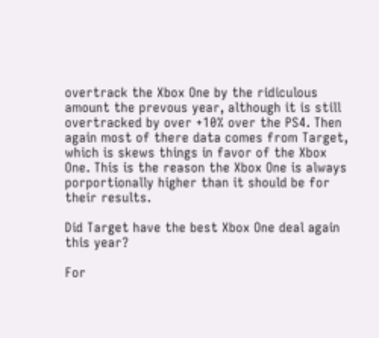overtrack the Xbox One by the ridiculous amount the prevous year, although it is still overtracked by over +10% over the PS4. Then again most of there data comes from Target, which is skews things in favor of the Xbox One. This is the reason the Xbox One is always porportionally higher than it should be for their results.

Did Target have the best Xbox One deal again this year?

For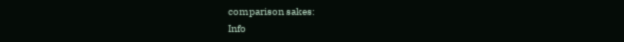comparison sakes:
Info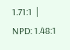1.71:1  | NPD: 1.48:1